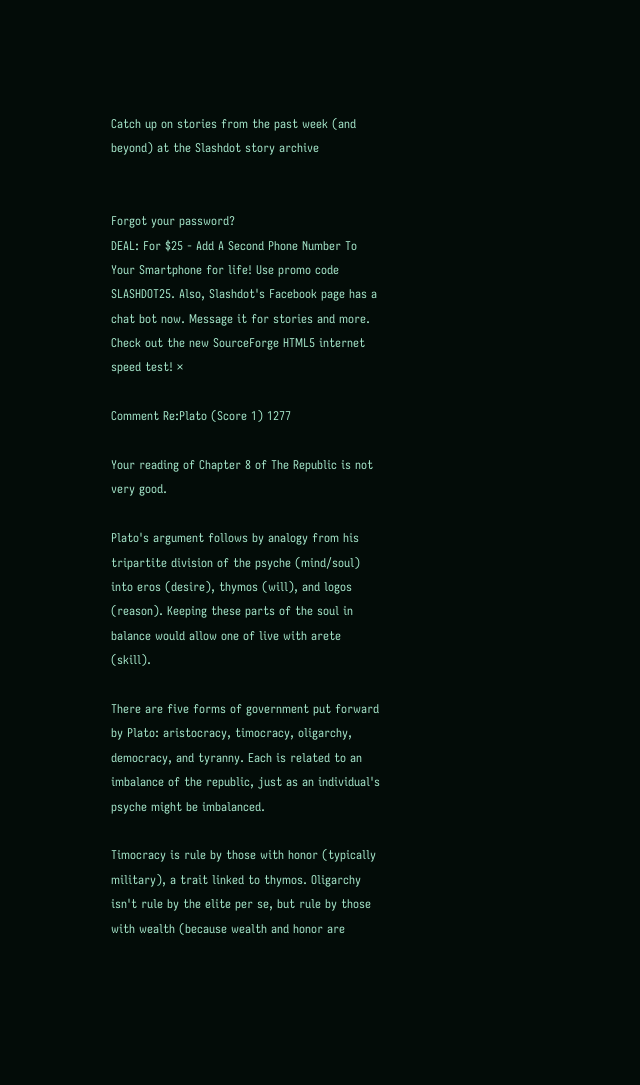Catch up on stories from the past week (and beyond) at the Slashdot story archive


Forgot your password?
DEAL: For $25 - Add A Second Phone Number To Your Smartphone for life! Use promo code SLASHDOT25. Also, Slashdot's Facebook page has a chat bot now. Message it for stories and more. Check out the new SourceForge HTML5 internet speed test! ×

Comment Re:Plato (Score 1) 1277

Your reading of Chapter 8 of The Republic is not very good.

Plato's argument follows by analogy from his tripartite division of the psyche (mind/soul) into eros (desire), thymos (will), and logos (reason). Keeping these parts of the soul in balance would allow one of live with arete (skill).

There are five forms of government put forward by Plato: aristocracy, timocracy, oligarchy, democracy, and tyranny. Each is related to an imbalance of the republic, just as an individual's psyche might be imbalanced.

Timocracy is rule by those with honor (typically military), a trait linked to thymos. Oligarchy isn't rule by the elite per se, but rule by those with wealth (because wealth and honor are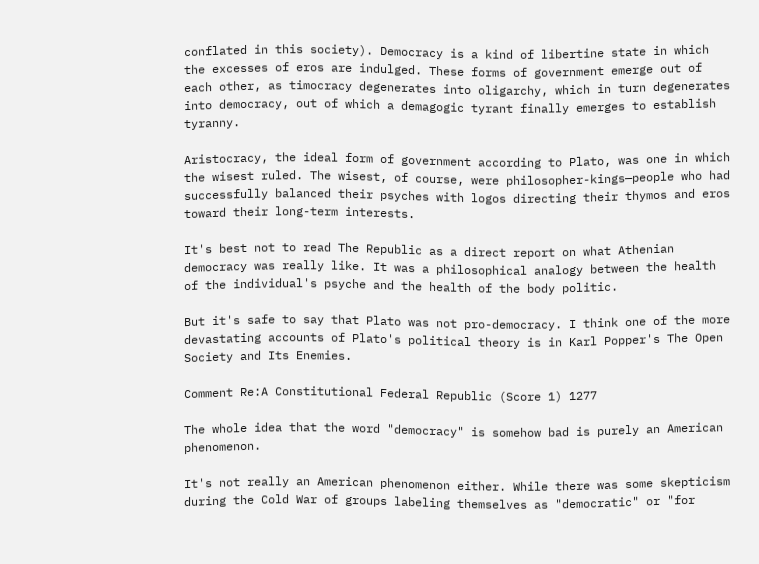conflated in this society). Democracy is a kind of libertine state in which the excesses of eros are indulged. These forms of government emerge out of each other, as timocracy degenerates into oligarchy, which in turn degenerates into democracy, out of which a demagogic tyrant finally emerges to establish tyranny.

Aristocracy, the ideal form of government according to Plato, was one in which the wisest ruled. The wisest, of course, were philosopher-kings—people who had successfully balanced their psyches with logos directing their thymos and eros toward their long-term interests.

It's best not to read The Republic as a direct report on what Athenian democracy was really like. It was a philosophical analogy between the health of the individual's psyche and the health of the body politic.

But it's safe to say that Plato was not pro-democracy. I think one of the more devastating accounts of Plato's political theory is in Karl Popper's The Open Society and Its Enemies.

Comment Re:A Constitutional Federal Republic (Score 1) 1277

The whole idea that the word "democracy" is somehow bad is purely an American phenomenon.

It's not really an American phenomenon either. While there was some skepticism during the Cold War of groups labeling themselves as "democratic" or "for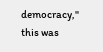democracy," this was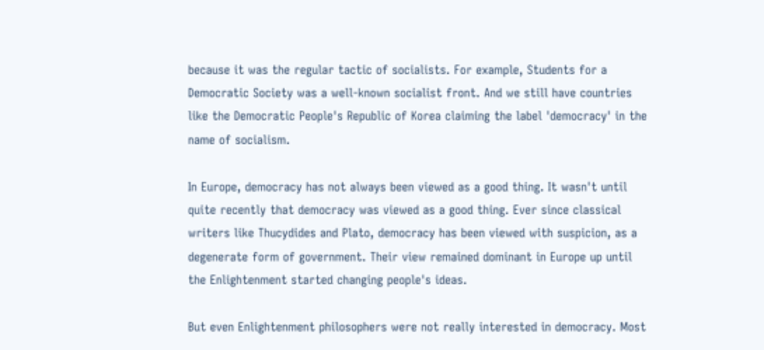because it was the regular tactic of socialists. For example, Students for a Democratic Society was a well-known socialist front. And we still have countries like the Democratic People's Republic of Korea claiming the label 'democracy' in the name of socialism.

In Europe, democracy has not always been viewed as a good thing. It wasn't until quite recently that democracy was viewed as a good thing. Ever since classical writers like Thucydides and Plato, democracy has been viewed with suspicion, as a degenerate form of government. Their view remained dominant in Europe up until the Enlightenment started changing people's ideas.

But even Enlightenment philosophers were not really interested in democracy. Most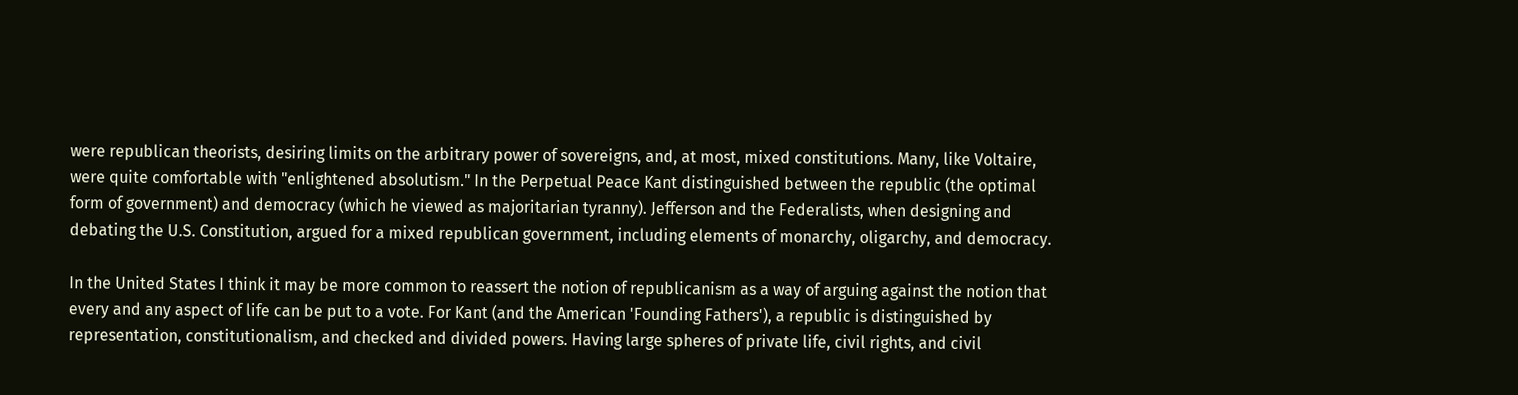were republican theorists, desiring limits on the arbitrary power of sovereigns, and, at most, mixed constitutions. Many, like Voltaire, were quite comfortable with "enlightened absolutism." In the Perpetual Peace Kant distinguished between the republic (the optimal form of government) and democracy (which he viewed as majoritarian tyranny). Jefferson and the Federalists, when designing and debating the U.S. Constitution, argued for a mixed republican government, including elements of monarchy, oligarchy, and democracy.

In the United States I think it may be more common to reassert the notion of republicanism as a way of arguing against the notion that every and any aspect of life can be put to a vote. For Kant (and the American 'Founding Fathers'), a republic is distinguished by representation, constitutionalism, and checked and divided powers. Having large spheres of private life, civil rights, and civil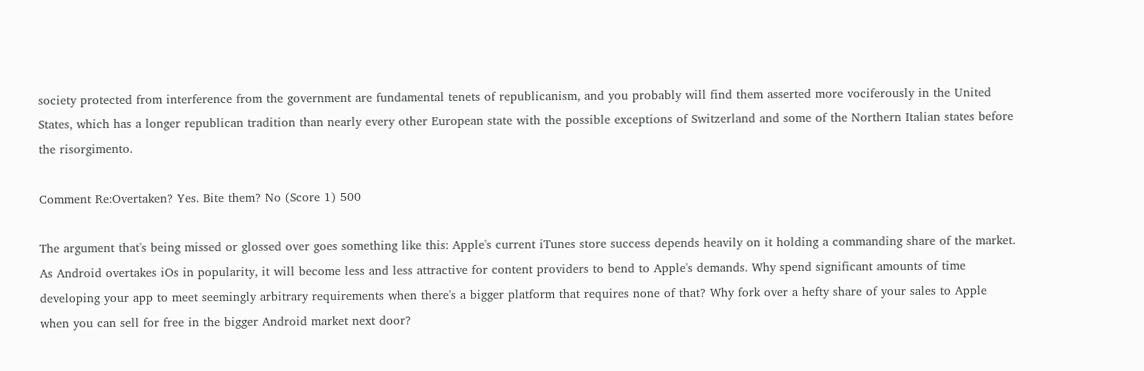society protected from interference from the government are fundamental tenets of republicanism, and you probably will find them asserted more vociferously in the United States, which has a longer republican tradition than nearly every other European state with the possible exceptions of Switzerland and some of the Northern Italian states before the risorgimento.

Comment Re:Overtaken? Yes. Bite them? No (Score 1) 500

The argument that's being missed or glossed over goes something like this: Apple's current iTunes store success depends heavily on it holding a commanding share of the market. As Android overtakes iOs in popularity, it will become less and less attractive for content providers to bend to Apple's demands. Why spend significant amounts of time developing your app to meet seemingly arbitrary requirements when there's a bigger platform that requires none of that? Why fork over a hefty share of your sales to Apple when you can sell for free in the bigger Android market next door?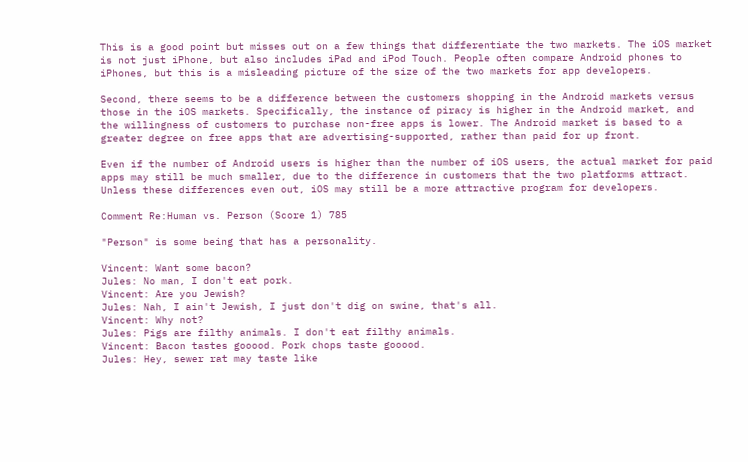This is a good point but misses out on a few things that differentiate the two markets. The iOS market is not just iPhone, but also includes iPad and iPod Touch. People often compare Android phones to iPhones, but this is a misleading picture of the size of the two markets for app developers.

Second, there seems to be a difference between the customers shopping in the Android markets versus those in the iOS markets. Specifically, the instance of piracy is higher in the Android market, and the willingness of customers to purchase non-free apps is lower. The Android market is based to a greater degree on free apps that are advertising-supported, rather than paid for up front.

Even if the number of Android users is higher than the number of iOS users, the actual market for paid apps may still be much smaller, due to the difference in customers that the two platforms attract. Unless these differences even out, iOS may still be a more attractive program for developers.

Comment Re:Human vs. Person (Score 1) 785

"Person" is some being that has a personality.

Vincent: Want some bacon?
Jules: No man, I don't eat pork.
Vincent: Are you Jewish?
Jules: Nah, I ain't Jewish, I just don't dig on swine, that's all.
Vincent: Why not?
Jules: Pigs are filthy animals. I don't eat filthy animals.
Vincent: Bacon tastes gooood. Pork chops taste gooood.
Jules: Hey, sewer rat may taste like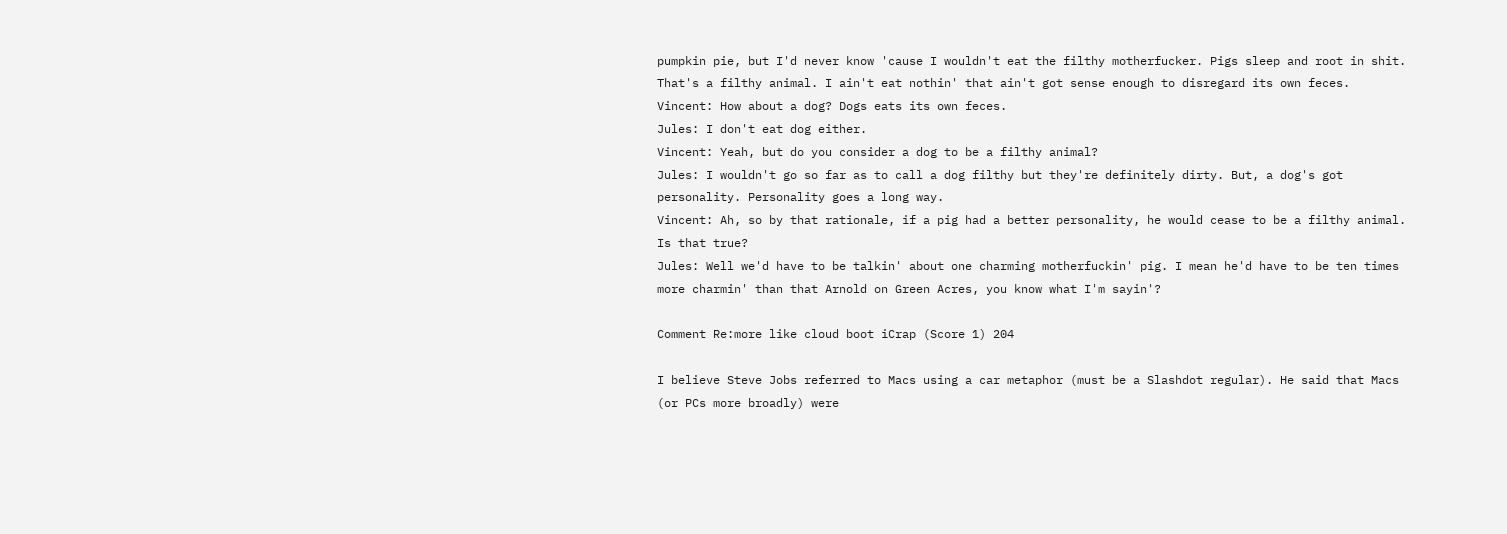pumpkin pie, but I'd never know 'cause I wouldn't eat the filthy motherfucker. Pigs sleep and root in shit. That's a filthy animal. I ain't eat nothin' that ain't got sense enough to disregard its own feces.
Vincent: How about a dog? Dogs eats its own feces.
Jules: I don't eat dog either.
Vincent: Yeah, but do you consider a dog to be a filthy animal?
Jules: I wouldn't go so far as to call a dog filthy but they're definitely dirty. But, a dog's got personality. Personality goes a long way.
Vincent: Ah, so by that rationale, if a pig had a better personality, he would cease to be a filthy animal. Is that true?
Jules: Well we'd have to be talkin' about one charming motherfuckin' pig. I mean he'd have to be ten times more charmin' than that Arnold on Green Acres, you know what I'm sayin'?

Comment Re:more like cloud boot iCrap (Score 1) 204

I believe Steve Jobs referred to Macs using a car metaphor (must be a Slashdot regular). He said that Macs (or PCs more broadly) were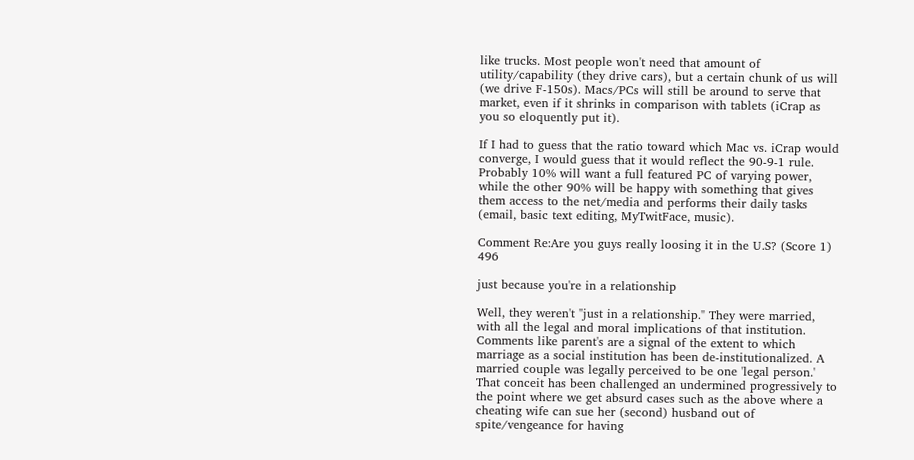like trucks. Most people won't need that amount of utility/capability (they drive cars), but a certain chunk of us will (we drive F-150s). Macs/PCs will still be around to serve that market, even if it shrinks in comparison with tablets (iCrap as you so eloquently put it).

If I had to guess that the ratio toward which Mac vs. iCrap would converge, I would guess that it would reflect the 90-9-1 rule. Probably 10% will want a full featured PC of varying power, while the other 90% will be happy with something that gives them access to the net/media and performs their daily tasks (email, basic text editing, MyTwitFace, music).

Comment Re:Are you guys really loosing it in the U.S? (Score 1) 496

just because you're in a relationship

Well, they weren't "just in a relationship." They were married, with all the legal and moral implications of that institution. Comments like parent's are a signal of the extent to which marriage as a social institution has been de-institutionalized. A married couple was legally perceived to be one 'legal person.' That conceit has been challenged an undermined progressively to the point where we get absurd cases such as the above where a cheating wife can sue her (second) husband out of spite/vengeance for having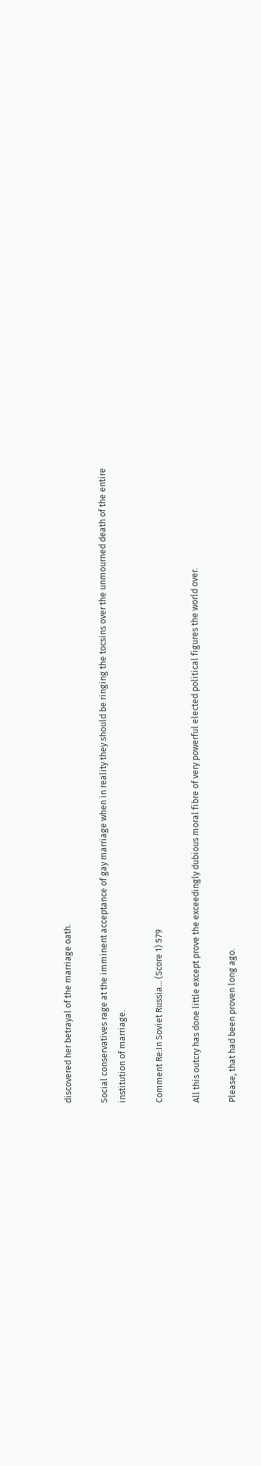discovered her betrayal of the marriage oath.

Social conservatives rage at the imminent acceptance of gay marriage when in reality they should be ringing the tocsins over the unmourned death of the entire institution of marriage.

Comment Re:In Soviet Russia... (Score 1) 579

All this outcry has done little except prove the exceedingly dubious moral fibre of very powerful elected political figures the world over.

Please, that had been proven long ago.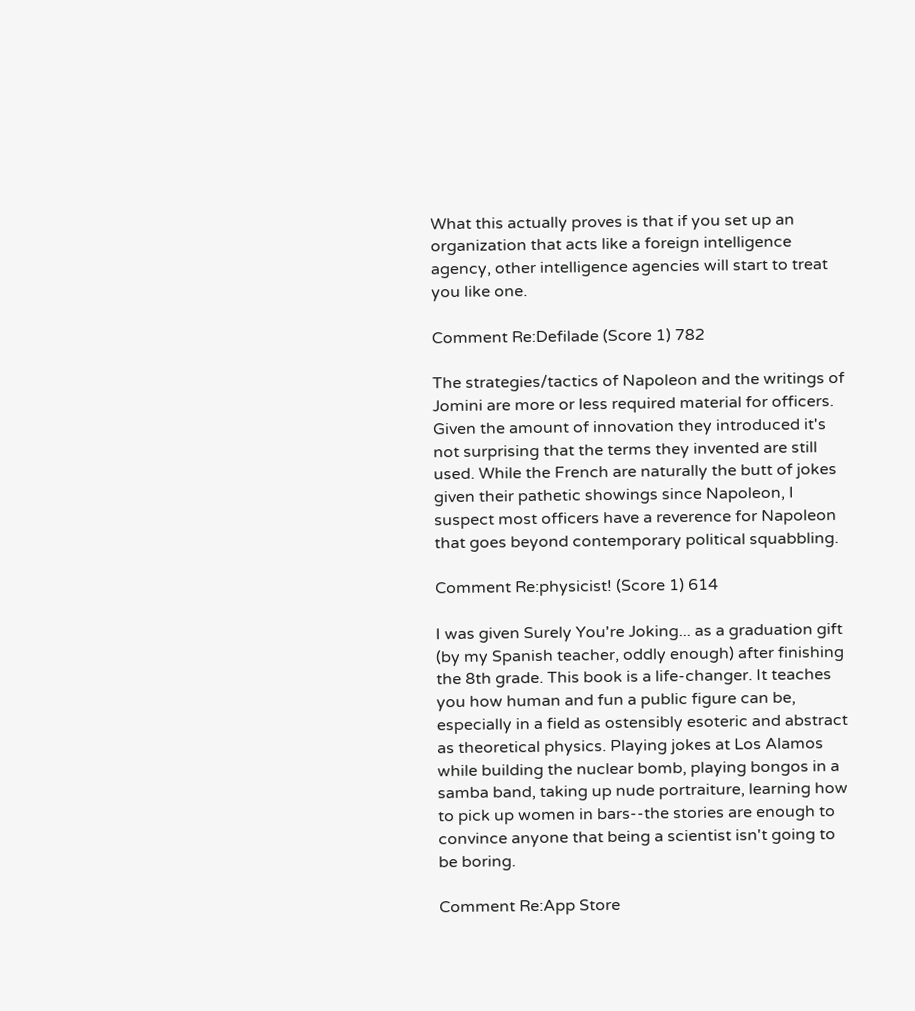What this actually proves is that if you set up an organization that acts like a foreign intelligence agency, other intelligence agencies will start to treat you like one.

Comment Re:Defilade (Score 1) 782

The strategies/tactics of Napoleon and the writings of Jomini are more or less required material for officers. Given the amount of innovation they introduced it's not surprising that the terms they invented are still used. While the French are naturally the butt of jokes given their pathetic showings since Napoleon, I suspect most officers have a reverence for Napoleon that goes beyond contemporary political squabbling.

Comment Re:physicist! (Score 1) 614

I was given Surely You're Joking... as a graduation gift (by my Spanish teacher, oddly enough) after finishing the 8th grade. This book is a life-changer. It teaches you how human and fun a public figure can be, especially in a field as ostensibly esoteric and abstract as theoretical physics. Playing jokes at Los Alamos while building the nuclear bomb, playing bongos in a samba band, taking up nude portraiture, learning how to pick up women in bars--the stories are enough to convince anyone that being a scientist isn't going to be boring.

Comment Re:App Store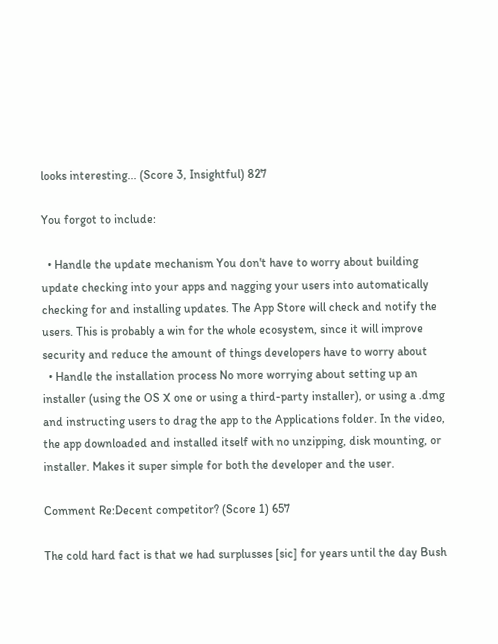looks interesting... (Score 3, Insightful) 827

You forgot to include:

  • Handle the update mechanism You don't have to worry about building update checking into your apps and nagging your users into automatically checking for and installing updates. The App Store will check and notify the users. This is probably a win for the whole ecosystem, since it will improve security and reduce the amount of things developers have to worry about
  • Handle the installation process No more worrying about setting up an installer (using the OS X one or using a third-party installer), or using a .dmg and instructing users to drag the app to the Applications folder. In the video, the app downloaded and installed itself with no unzipping, disk mounting, or installer. Makes it super simple for both the developer and the user.

Comment Re:Decent competitor? (Score 1) 657

The cold hard fact is that we had surplusses [sic] for years until the day Bush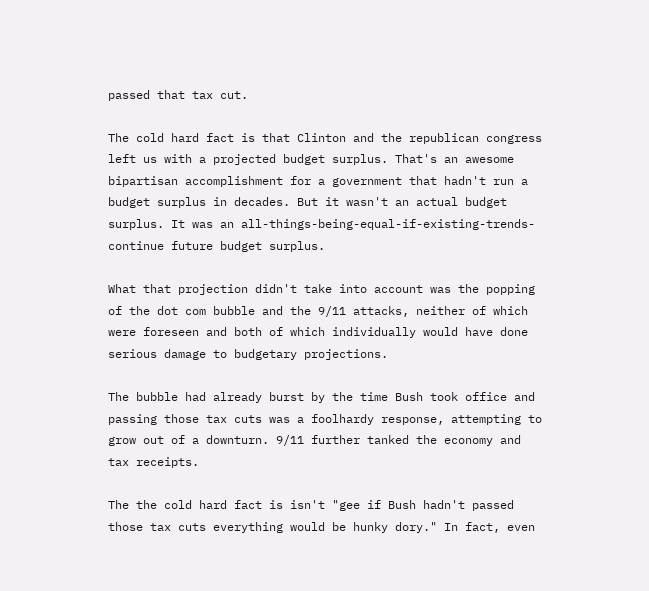passed that tax cut.

The cold hard fact is that Clinton and the republican congress left us with a projected budget surplus. That's an awesome bipartisan accomplishment for a government that hadn't run a budget surplus in decades. But it wasn't an actual budget surplus. It was an all-things-being-equal-if-existing-trends-continue future budget surplus.

What that projection didn't take into account was the popping of the dot com bubble and the 9/11 attacks, neither of which were foreseen and both of which individually would have done serious damage to budgetary projections.

The bubble had already burst by the time Bush took office and passing those tax cuts was a foolhardy response, attempting to grow out of a downturn. 9/11 further tanked the economy and tax receipts.

The the cold hard fact is isn't "gee if Bush hadn't passed those tax cuts everything would be hunky dory." In fact, even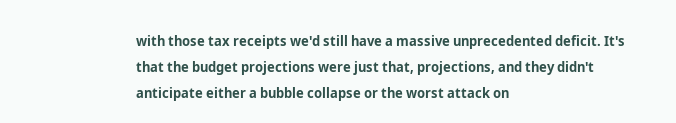with those tax receipts we'd still have a massive unprecedented deficit. It's that the budget projections were just that, projections, and they didn't anticipate either a bubble collapse or the worst attack on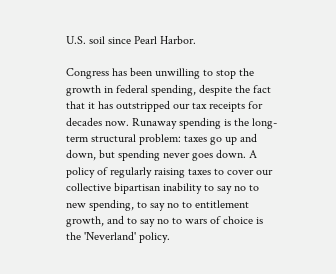U.S. soil since Pearl Harbor.

Congress has been unwilling to stop the growth in federal spending, despite the fact that it has outstripped our tax receipts for decades now. Runaway spending is the long-term structural problem: taxes go up and down, but spending never goes down. A policy of regularly raising taxes to cover our collective bipartisan inability to say no to new spending, to say no to entitlement growth, and to say no to wars of choice is the 'Neverland' policy.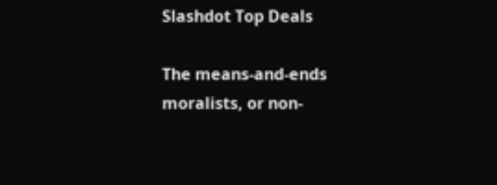Slashdot Top Deals

The means-and-ends moralists, or non-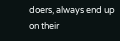doers, always end up on their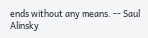ends without any means. -- Saul Alinsky